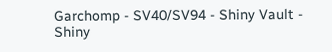Garchomp - SV40/SV94 - Shiny Vault - Shiny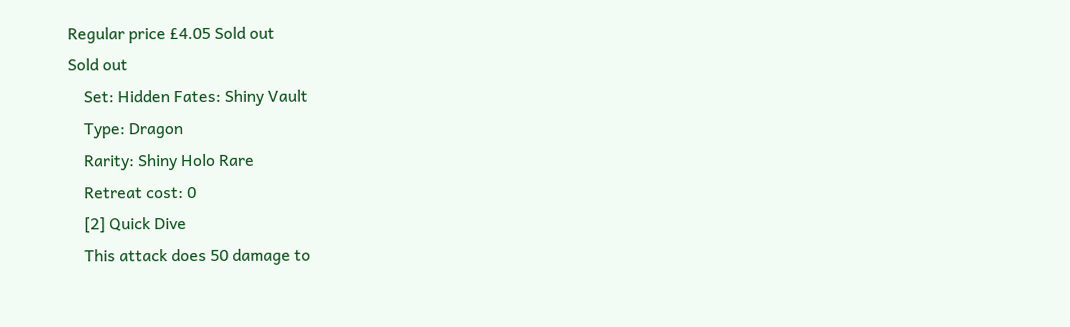Regular price £4.05 Sold out
Sold out
    Set: Hidden Fates: Shiny Vault
    Type: Dragon
    Rarity: Shiny Holo Rare
    Retreat cost: 0
    [2] Quick Dive
    This attack does 50 damage to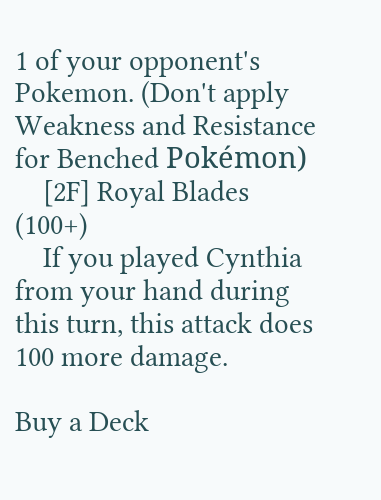1 of your opponent's Pokemon. (Don't apply Weakness and Resistance for Benched Pokémon)
    [2F] Royal Blades (100+)
    If you played Cynthia from your hand during this turn, this attack does 100 more damage.

Buy a Deck